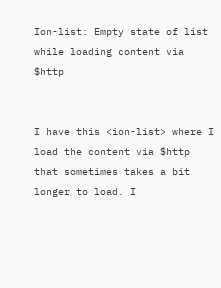Ion-list: Empty state of list while loading content via $http


I have this <ion-list> where I load the content via $http that sometimes takes a bit longer to load. I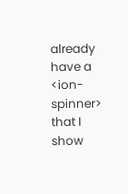already have a <ion-spinner> that I show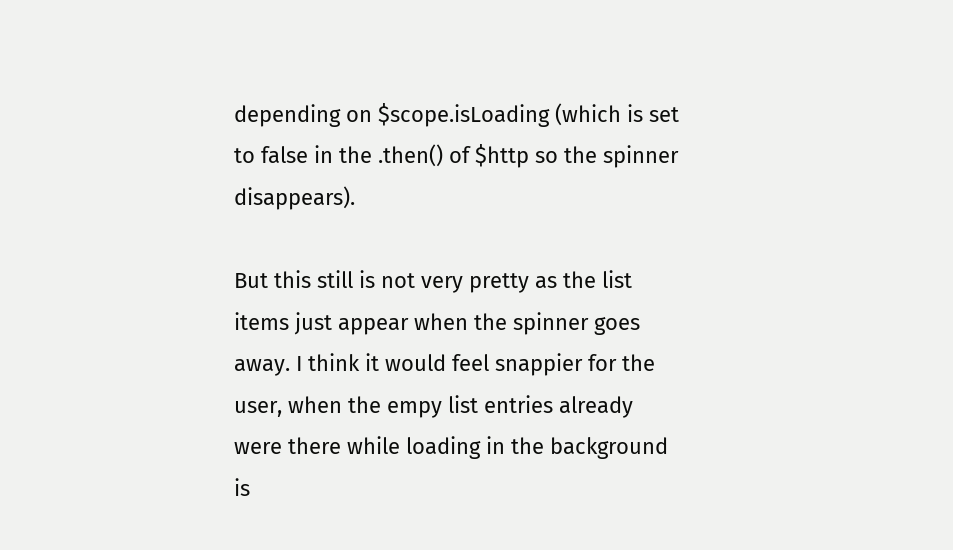depending on $scope.isLoading (which is set to false in the .then() of $http so the spinner disappears).

But this still is not very pretty as the list items just appear when the spinner goes away. I think it would feel snappier for the user, when the empy list entries already were there while loading in the background is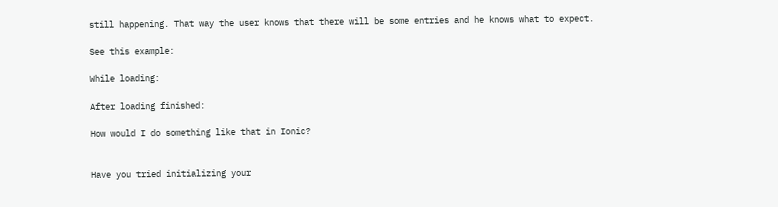still happening. That way the user knows that there will be some entries and he knows what to expect.

See this example:

While loading:

After loading finished:

How would I do something like that in Ionic?


Have you tried initializing your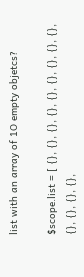list with an array of 1O empty objetcs?

$scope.list = [ {}, {}, {}, {}, {}, {}, {}, {}, {}, {}, {}, {}, {},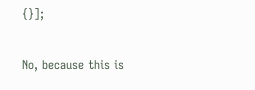{}];

No, because this is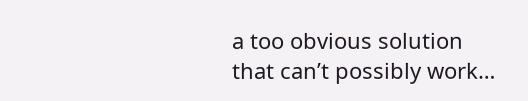a too obvious solution that can’t possibly work…